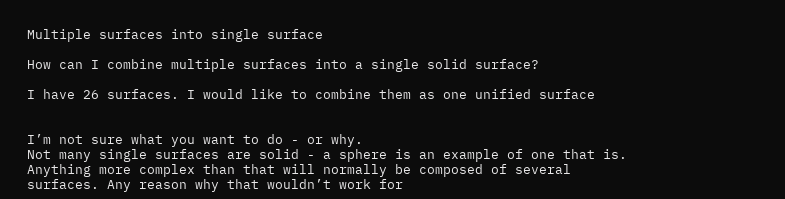Multiple surfaces into single surface

How can I combine multiple surfaces into a single solid surface?

I have 26 surfaces. I would like to combine them as one unified surface


I’m not sure what you want to do - or why.
Not many single surfaces are solid - a sphere is an example of one that is. Anything more complex than that will normally be composed of several surfaces. Any reason why that wouldn’t work for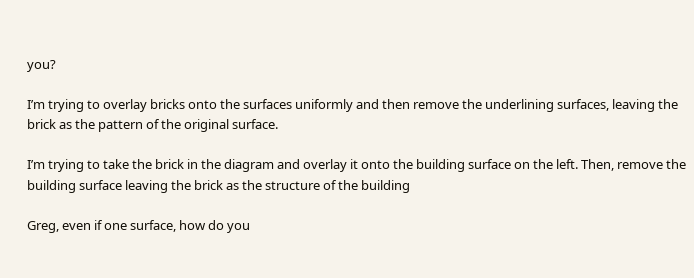you?

I’m trying to overlay bricks onto the surfaces uniformly and then remove the underlining surfaces, leaving the brick as the pattern of the original surface.

I’m trying to take the brick in the diagram and overlay it onto the building surface on the left. Then, remove the building surface leaving the brick as the structure of the building

Greg, even if one surface, how do you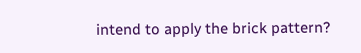intend to apply the brick pattern?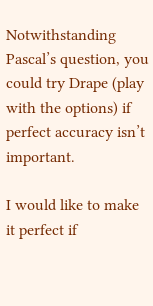Notwithstanding Pascal’s question, you could try Drape (play with the options) if perfect accuracy isn’t important.

I would like to make it perfect if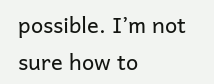possible. I’m not sure how to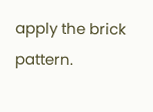apply the brick pattern.